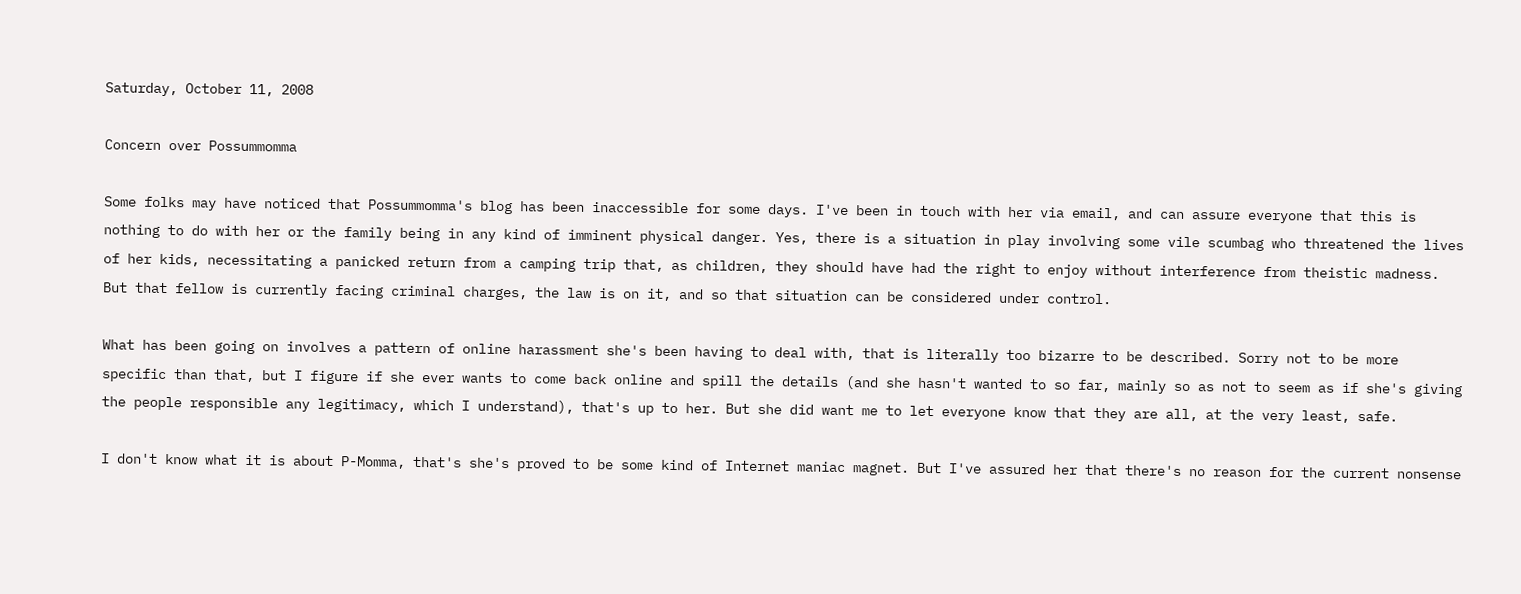Saturday, October 11, 2008

Concern over Possummomma

Some folks may have noticed that Possummomma's blog has been inaccessible for some days. I've been in touch with her via email, and can assure everyone that this is nothing to do with her or the family being in any kind of imminent physical danger. Yes, there is a situation in play involving some vile scumbag who threatened the lives of her kids, necessitating a panicked return from a camping trip that, as children, they should have had the right to enjoy without interference from theistic madness. But that fellow is currently facing criminal charges, the law is on it, and so that situation can be considered under control.

What has been going on involves a pattern of online harassment she's been having to deal with, that is literally too bizarre to be described. Sorry not to be more specific than that, but I figure if she ever wants to come back online and spill the details (and she hasn't wanted to so far, mainly so as not to seem as if she's giving the people responsible any legitimacy, which I understand), that's up to her. But she did want me to let everyone know that they are all, at the very least, safe.

I don't know what it is about P-Momma, that's she's proved to be some kind of Internet maniac magnet. But I've assured her that there's no reason for the current nonsense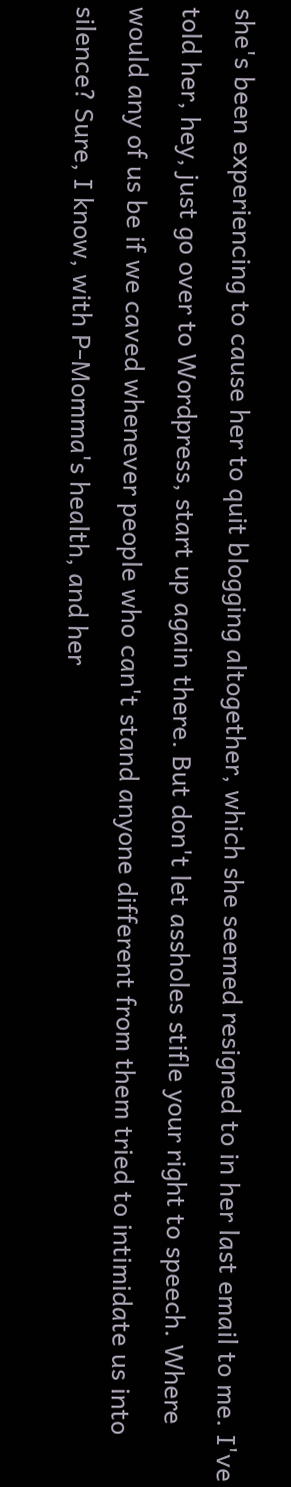she's been experiencing to cause her to quit blogging altogether, which she seemed resigned to in her last email to me. I've told her, hey, just go over to Wordpress, start up again there. But don't let assholes stifle your right to speech. Where would any of us be if we caved whenever people who can't stand anyone different from them tried to intimidate us into silence? Sure, I know, with P-Momma's health, and her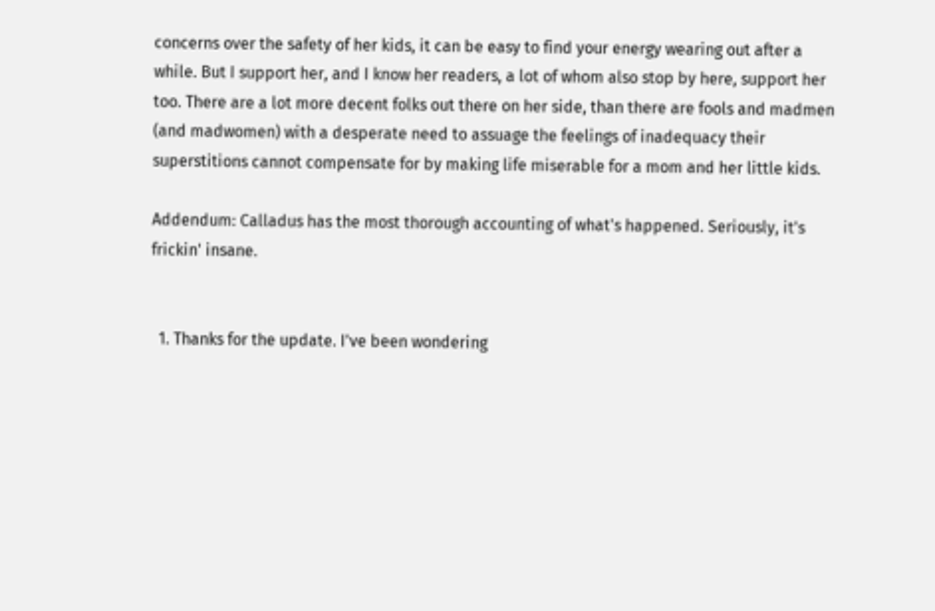concerns over the safety of her kids, it can be easy to find your energy wearing out after a while. But I support her, and I know her readers, a lot of whom also stop by here, support her too. There are a lot more decent folks out there on her side, than there are fools and madmen (and madwomen) with a desperate need to assuage the feelings of inadequacy their superstitions cannot compensate for by making life miserable for a mom and her little kids.

Addendum: Calladus has the most thorough accounting of what's happened. Seriously, it's frickin' insane.


  1. Thanks for the update. I've been wondering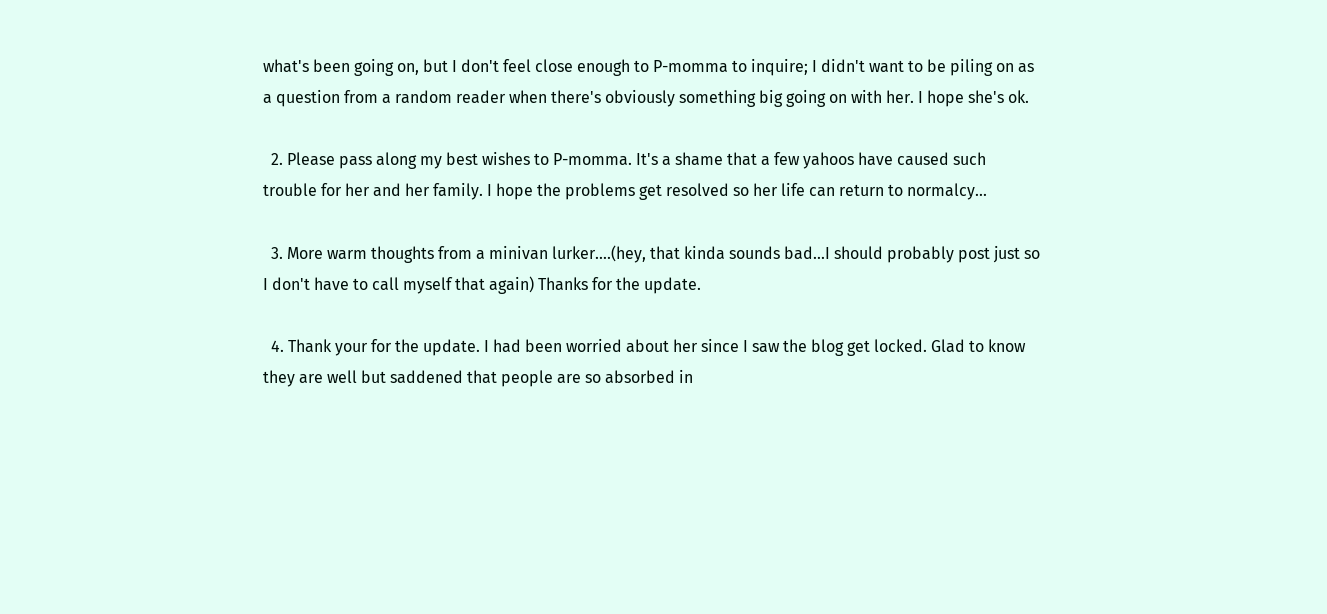what's been going on, but I don't feel close enough to P-momma to inquire; I didn't want to be piling on as a question from a random reader when there's obviously something big going on with her. I hope she's ok.

  2. Please pass along my best wishes to P-momma. It's a shame that a few yahoos have caused such trouble for her and her family. I hope the problems get resolved so her life can return to normalcy...

  3. More warm thoughts from a minivan lurker....(hey, that kinda sounds bad...I should probably post just so I don't have to call myself that again) Thanks for the update.

  4. Thank your for the update. I had been worried about her since I saw the blog get locked. Glad to know they are well but saddened that people are so absorbed in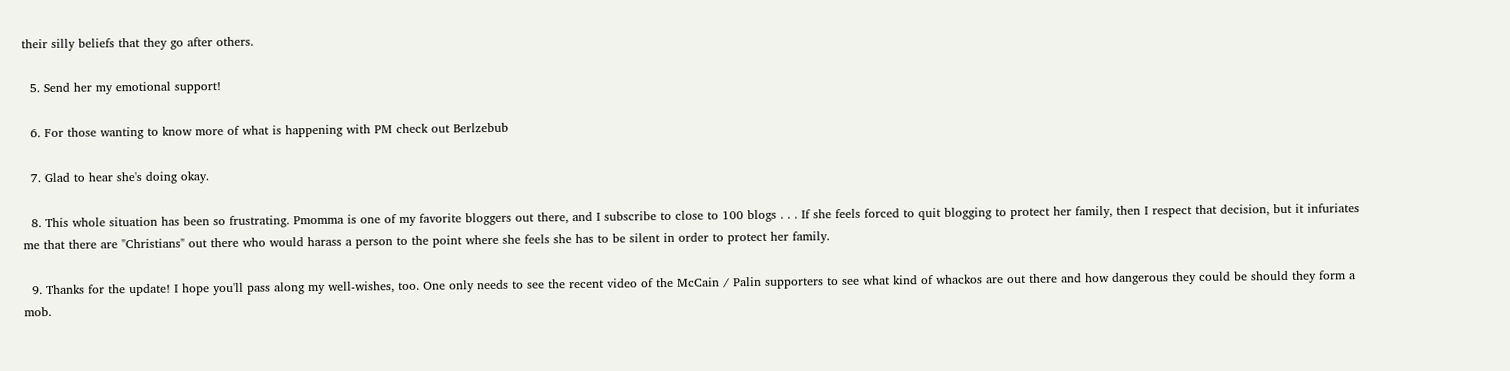their silly beliefs that they go after others.

  5. Send her my emotional support!

  6. For those wanting to know more of what is happening with PM check out Berlzebub

  7. Glad to hear she's doing okay.

  8. This whole situation has been so frustrating. Pmomma is one of my favorite bloggers out there, and I subscribe to close to 100 blogs . . . If she feels forced to quit blogging to protect her family, then I respect that decision, but it infuriates me that there are "Christians" out there who would harass a person to the point where she feels she has to be silent in order to protect her family.

  9. Thanks for the update! I hope you'll pass along my well-wishes, too. One only needs to see the recent video of the McCain / Palin supporters to see what kind of whackos are out there and how dangerous they could be should they form a mob.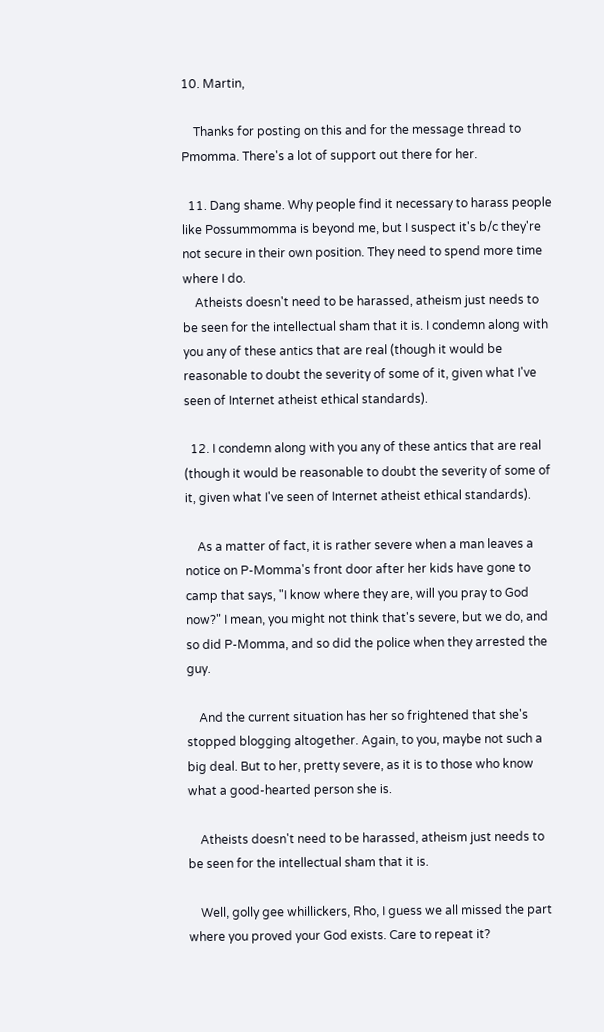10. Martin,

    Thanks for posting on this and for the message thread to Pmomma. There's a lot of support out there for her.

  11. Dang shame. Why people find it necessary to harass people like Possummomma is beyond me, but I suspect it's b/c they're not secure in their own position. They need to spend more time where I do.
    Atheists doesn't need to be harassed, atheism just needs to be seen for the intellectual sham that it is. I condemn along with you any of these antics that are real (though it would be reasonable to doubt the severity of some of it, given what I've seen of Internet atheist ethical standards).

  12. I condemn along with you any of these antics that are real (though it would be reasonable to doubt the severity of some of it, given what I've seen of Internet atheist ethical standards).

    As a matter of fact, it is rather severe when a man leaves a notice on P-Momma's front door after her kids have gone to camp that says, "I know where they are, will you pray to God now?" I mean, you might not think that's severe, but we do, and so did P-Momma, and so did the police when they arrested the guy.

    And the current situation has her so frightened that she's stopped blogging altogether. Again, to you, maybe not such a big deal. But to her, pretty severe, as it is to those who know what a good-hearted person she is.

    Atheists doesn't need to be harassed, atheism just needs to be seen for the intellectual sham that it is.

    Well, golly gee whillickers, Rho, I guess we all missed the part where you proved your God exists. Care to repeat it?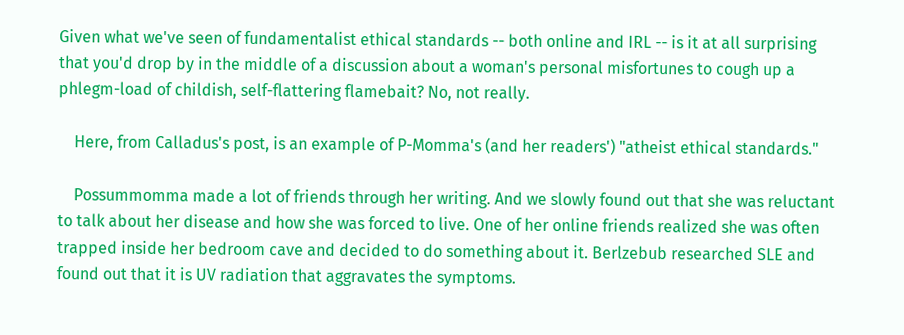Given what we've seen of fundamentalist ethical standards -- both online and IRL -- is it at all surprising that you'd drop by in the middle of a discussion about a woman's personal misfortunes to cough up a phlegm-load of childish, self-flattering flamebait? No, not really.

    Here, from Calladus's post, is an example of P-Momma's (and her readers') "atheist ethical standards."

    Possummomma made a lot of friends through her writing. And we slowly found out that she was reluctant to talk about her disease and how she was forced to live. One of her online friends realized she was often trapped inside her bedroom cave and decided to do something about it. Berlzebub researched SLE and found out that it is UV radiation that aggravates the symptoms.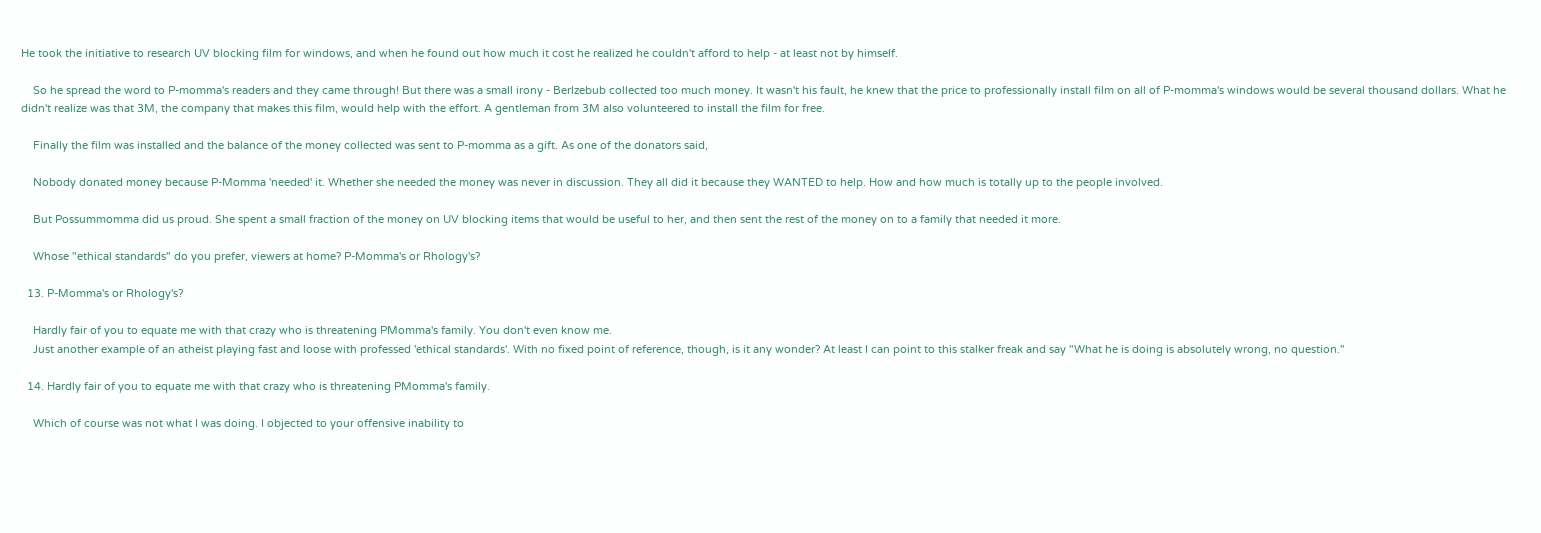He took the initiative to research UV blocking film for windows, and when he found out how much it cost he realized he couldn't afford to help - at least not by himself.

    So he spread the word to P-momma's readers and they came through! But there was a small irony - Berlzebub collected too much money. It wasn't his fault, he knew that the price to professionally install film on all of P-momma's windows would be several thousand dollars. What he didn't realize was that 3M, the company that makes this film, would help with the effort. A gentleman from 3M also volunteered to install the film for free.

    Finally the film was installed and the balance of the money collected was sent to P-momma as a gift. As one of the donators said,

    Nobody donated money because P-Momma 'needed' it. Whether she needed the money was never in discussion. They all did it because they WANTED to help. How and how much is totally up to the people involved.

    But Possummomma did us proud. She spent a small fraction of the money on UV blocking items that would be useful to her, and then sent the rest of the money on to a family that needed it more.

    Whose "ethical standards" do you prefer, viewers at home? P-Momma's or Rhology's?

  13. P-Momma's or Rhology's?

    Hardly fair of you to equate me with that crazy who is threatening PMomma's family. You don't even know me.
    Just another example of an atheist playing fast and loose with professed 'ethical standards'. With no fixed point of reference, though, is it any wonder? At least I can point to this stalker freak and say "What he is doing is absolutely wrong, no question."

  14. Hardly fair of you to equate me with that crazy who is threatening PMomma's family.

    Which of course was not what I was doing. I objected to your offensive inability to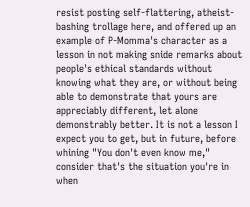resist posting self-flattering, atheist-bashing trollage here, and offered up an example of P-Momma's character as a lesson in not making snide remarks about people's ethical standards without knowing what they are, or without being able to demonstrate that yours are appreciably different, let alone demonstrably better. It is not a lesson I expect you to get, but in future, before whining "You don't even know me," consider that's the situation you're in when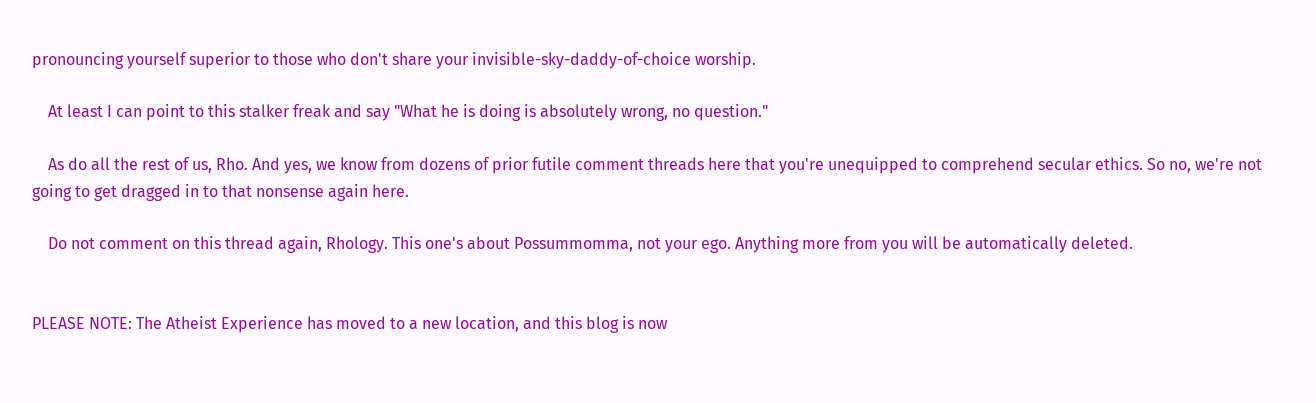pronouncing yourself superior to those who don't share your invisible-sky-daddy-of-choice worship.

    At least I can point to this stalker freak and say "What he is doing is absolutely wrong, no question."

    As do all the rest of us, Rho. And yes, we know from dozens of prior futile comment threads here that you're unequipped to comprehend secular ethics. So no, we're not going to get dragged in to that nonsense again here.

    Do not comment on this thread again, Rhology. This one's about Possummomma, not your ego. Anything more from you will be automatically deleted.


PLEASE NOTE: The Atheist Experience has moved to a new location, and this blog is now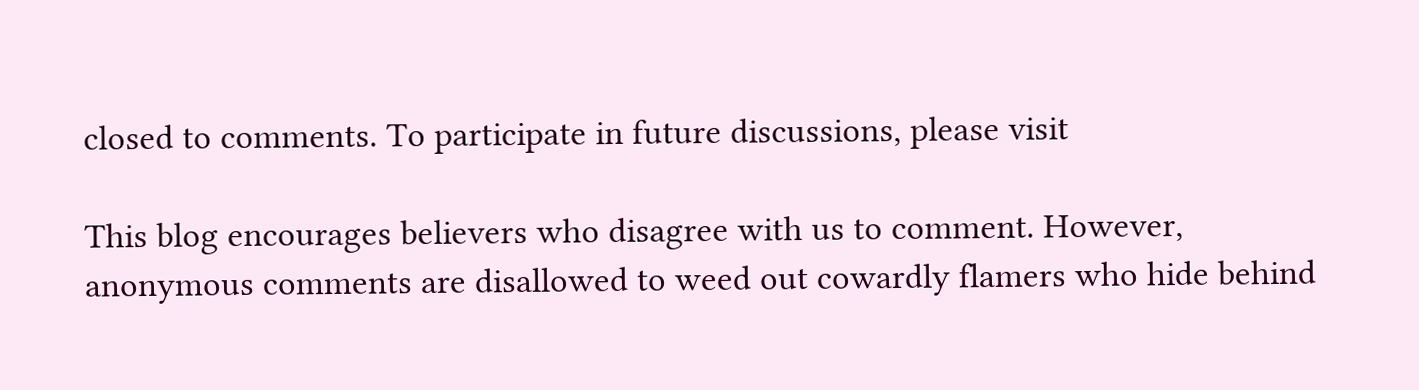closed to comments. To participate in future discussions, please visit

This blog encourages believers who disagree with us to comment. However, anonymous comments are disallowed to weed out cowardly flamers who hide behind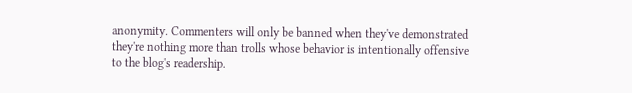anonymity. Commenters will only be banned when they've demonstrated they're nothing more than trolls whose behavior is intentionally offensive to the blog's readership.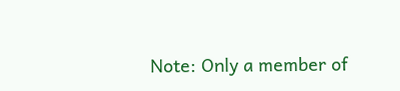Note: Only a member of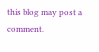this blog may post a comment.